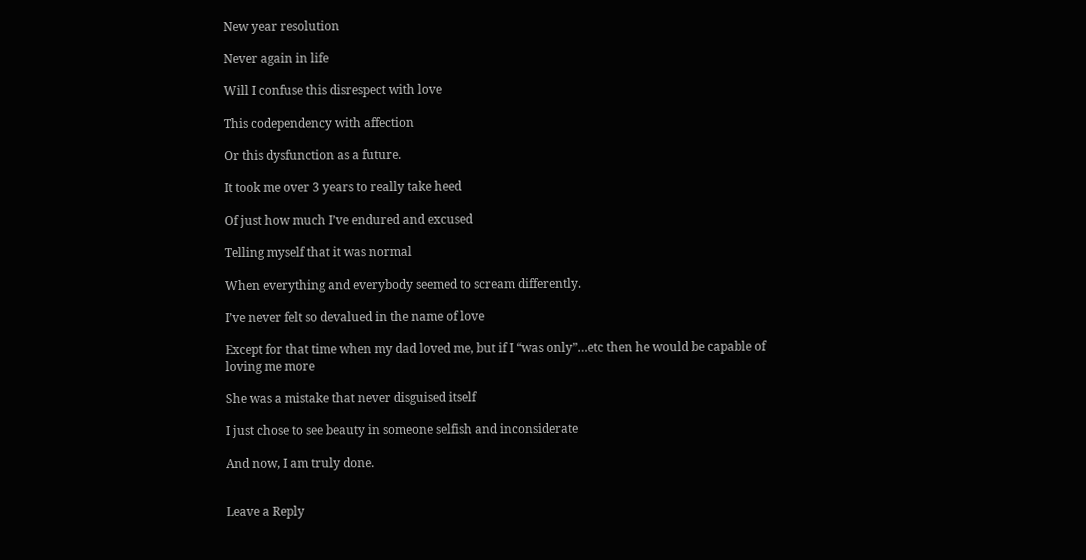New year resolution

Never again in life

Will I confuse this disrespect with love

This codependency with affection

Or this dysfunction as a future.

It took me over 3 years to really take heed

Of just how much I’ve endured and excused

Telling myself that it was normal

When everything and everybody seemed to scream differently.

I’ve never felt so devalued in the name of love

Except for that time when my dad loved me, but if I “was only”…etc then he would be capable of loving me more

She was a mistake that never disguised itself

I just chose to see beauty in someone selfish and inconsiderate

And now, I am truly done.


Leave a Reply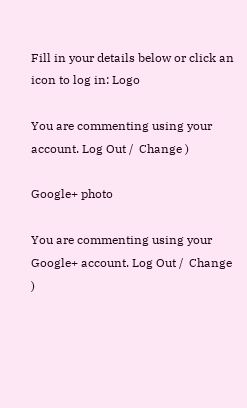Fill in your details below or click an icon to log in: Logo

You are commenting using your account. Log Out /  Change )

Google+ photo

You are commenting using your Google+ account. Log Out /  Change )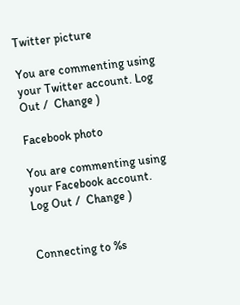Twitter picture

You are commenting using your Twitter account. Log Out /  Change )

Facebook photo

You are commenting using your Facebook account. Log Out /  Change )


Connecting to %s